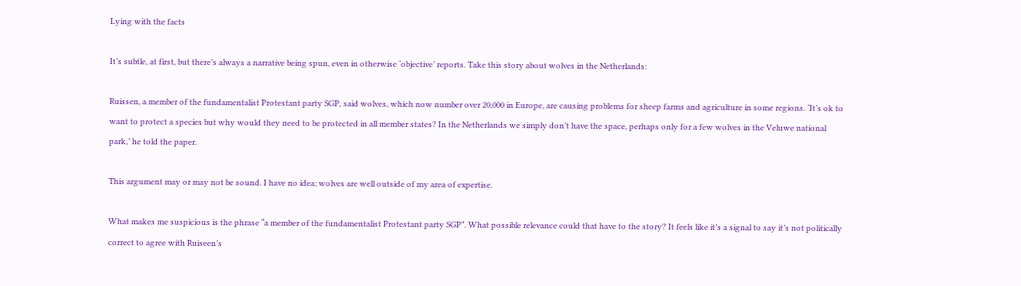Lying with the facts

It’s subtle, at first, but there’s always a narrative being spun, even in otherwise ‘objective’ reports. Take this story about wolves in the Netherlands:

Ruissen, a member of the fundamentalist Protestant party SGP, said wolves, which now number over 20,000 in Europe, are causing problems for sheep farms and agriculture in some regions. ‘It’s ok to want to protect a species but why would they need to be protected in all member states? In the Netherlands we simply don’t have the space, perhaps only for a few wolves in the Veluwe national park,’ he told the paper.

This argument may or may not be sound. I have no idea; wolves are well outside of my area of expertise.

What makes me suspicious is the phrase “a member of the fundamentalist Protestant party SGP”. What possible relevance could that have to the story? It feels like it’s a signal to say it’s not politically correct to agree with Ruiseen’s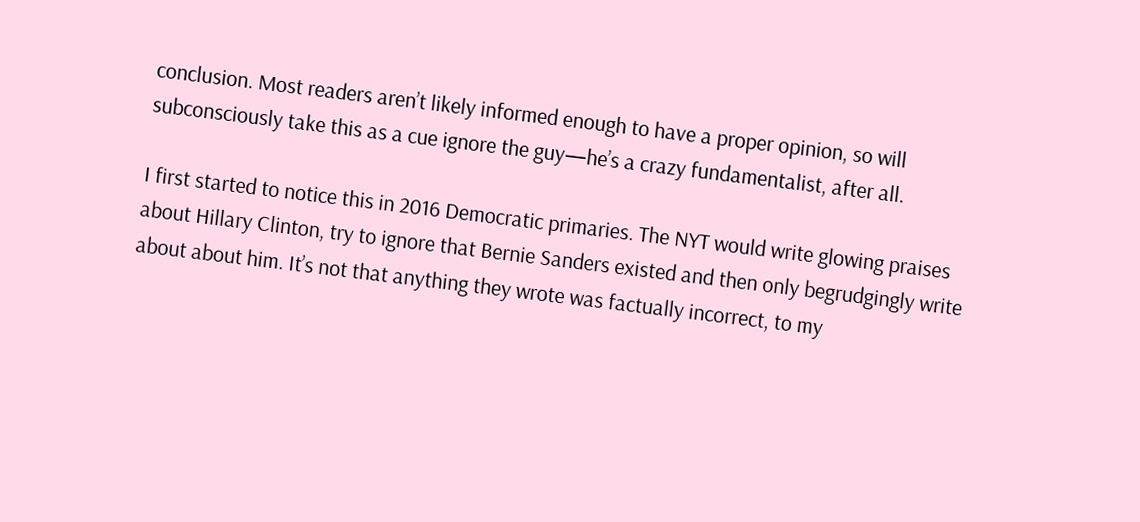conclusion. Most readers aren’t likely informed enough to have a proper opinion, so will subconsciously take this as a cue ignore the guy—he’s a crazy fundamentalist, after all.

I first started to notice this in 2016 Democratic primaries. The NYT would write glowing praises about Hillary Clinton, try to ignore that Bernie Sanders existed and then only begrudgingly write about about him. It’s not that anything they wrote was factually incorrect, to my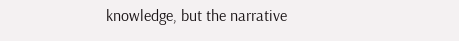knowledge, but the narrative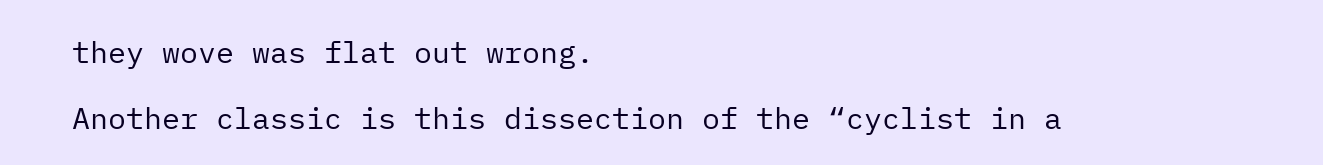they wove was flat out wrong.

Another classic is this dissection of the “cyclist in a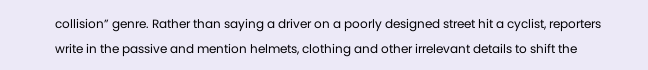collision” genre. Rather than saying a driver on a poorly designed street hit a cyclist, reporters write in the passive and mention helmets, clothing and other irrelevant details to shift the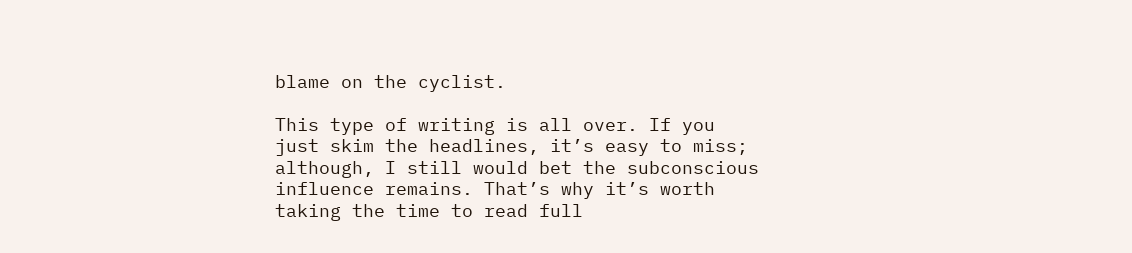blame on the cyclist.

This type of writing is all over. If you just skim the headlines, it’s easy to miss; although, I still would bet the subconscious influence remains. That’s why it’s worth taking the time to read full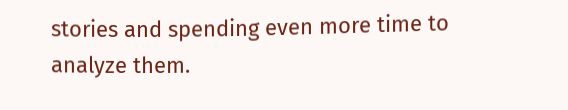stories and spending even more time to analyze them.